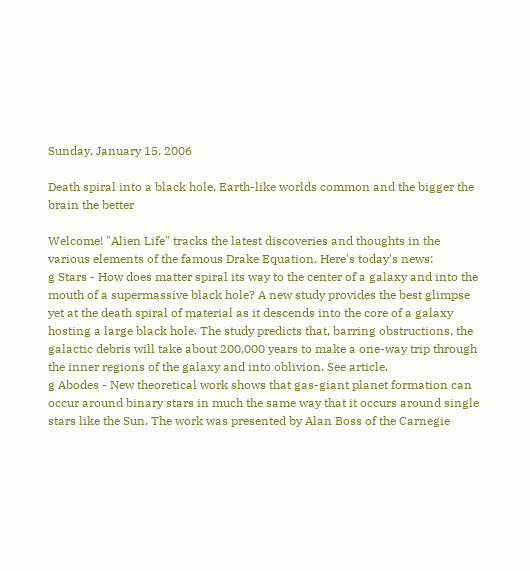Sunday, January 15, 2006

Death spiral into a black hole, Earth-like worlds common and the bigger the brain the better

Welcome! "Alien Life" tracks the latest discoveries and thoughts in the various elements of the famous Drake Equation. Here's today's news:
g Stars - How does matter spiral its way to the center of a galaxy and into the mouth of a supermassive black hole? A new study provides the best glimpse yet at the death spiral of material as it descends into the core of a galaxy hosting a large black hole. The study predicts that, barring obstructions, the galactic debris will take about 200,000 years to make a one-way trip through the inner regions of the galaxy and into oblivion. See article.
g Abodes - New theoretical work shows that gas-giant planet formation can occur around binary stars in much the same way that it occurs around single stars like the Sun. The work was presented by Alan Boss of the Carnegie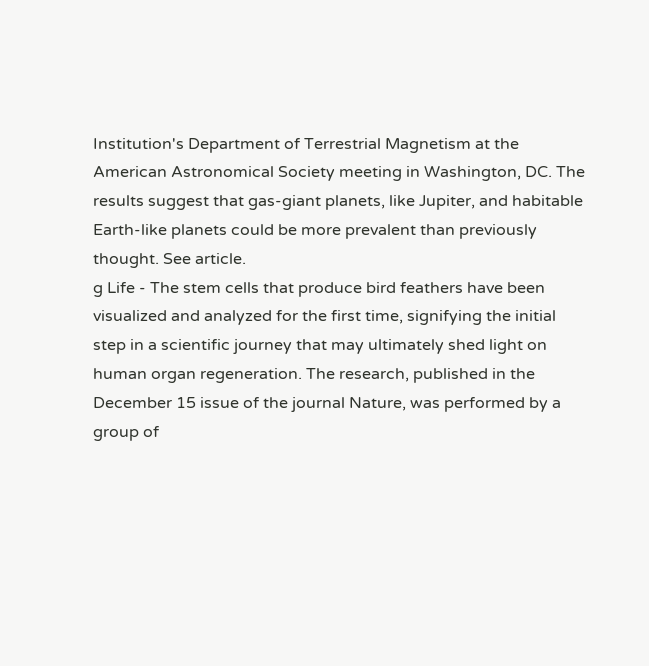Institution's Department of Terrestrial Magnetism at the American Astronomical Society meeting in Washington, DC. The results suggest that gas-giant planets, like Jupiter, and habitable Earth-like planets could be more prevalent than previously thought. See article.
g Life - The stem cells that produce bird feathers have been visualized and analyzed for the first time, signifying the initial step in a scientific journey that may ultimately shed light on human organ regeneration. The research, published in the December 15 issue of the journal Nature, was performed by a group of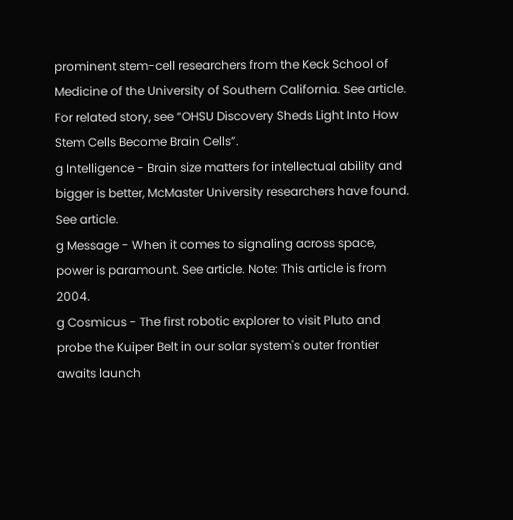prominent stem-cell researchers from the Keck School of Medicine of the University of Southern California. See article. For related story, see “OHSU Discovery Sheds Light Into How Stem Cells Become Brain Cells”.
g Intelligence - Brain size matters for intellectual ability and bigger is better, McMaster University researchers have found. See article.
g Message - When it comes to signaling across space, power is paramount. See article. Note: This article is from 2004.
g Cosmicus - The first robotic explorer to visit Pluto and probe the Kuiper Belt in our solar system's outer frontier awaits launch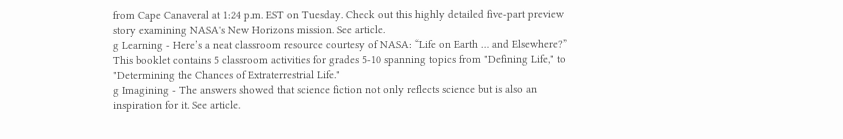from Cape Canaveral at 1:24 p.m. EST on Tuesday. Check out this highly detailed five-part preview story examining NASA's New Horizons mission. See article.
g Learning - Here’s a neat classroom resource courtesy of NASA: “Life on Earth … and Elsewhere?” This booklet contains 5 classroom activities for grades 5-10 spanning topics from "Defining Life," to "Determining the Chances of Extraterrestrial Life."
g Imagining - The answers showed that science fiction not only reflects science but is also an inspiration for it. See article.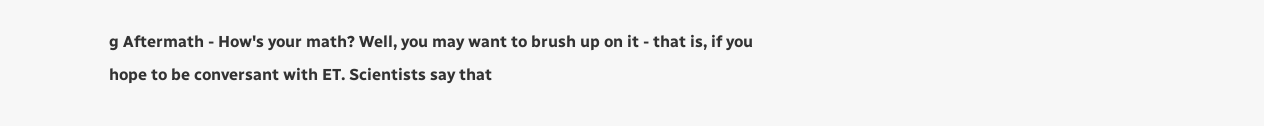g Aftermath - How's your math? Well, you may want to brush up on it - that is, if you hope to be conversant with ET. Scientists say that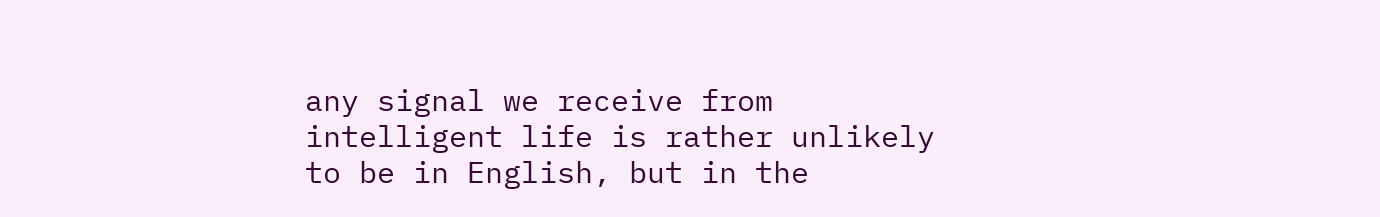any signal we receive from intelligent life is rather unlikely to be in English, but in the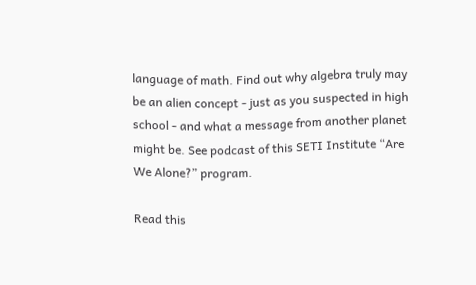language of math. Find out why algebra truly may be an alien concept - just as you suspected in high school - and what a message from another planet might be. See podcast of this SETI Institute “Are We Alone?” program.

Read this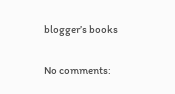blogger’s books

No comments: